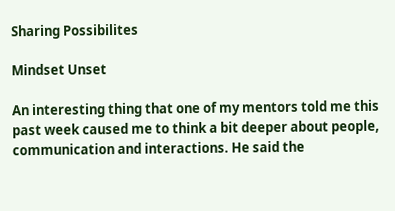Sharing Possibilites

Mindset Unset

An interesting thing that one of my mentors told me this past week caused me to think a bit deeper about people, communication and interactions. He said the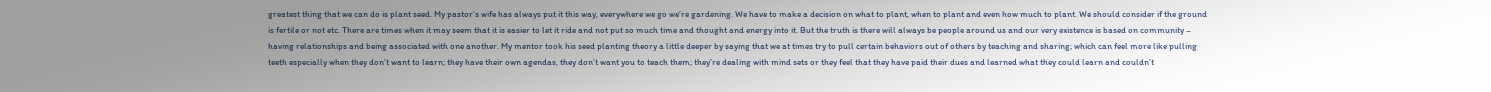greatest thing that we can do is plant seed. My pastor’s wife has always put it this way, everywhere we go we’re gardening. We have to make a decision on what to plant, when to plant and even how much to plant. We should consider if the ground is fertile or not etc. There are times when it may seem that it is easier to let it ride and not put so much time and thought and energy into it. But the truth is there will always be people around us and our very existence is based on community – having relationships and being associated with one another. My mentor took his seed planting theory a little deeper by saying that we at times try to pull certain behaviors out of others by teaching and sharing; which can feel more like pulling teeth especially when they don’t want to learn; they have their own agendas, they don’t want you to teach them; they’re dealing with mind sets or they feel that they have paid their dues and learned what they could learn and couldn’t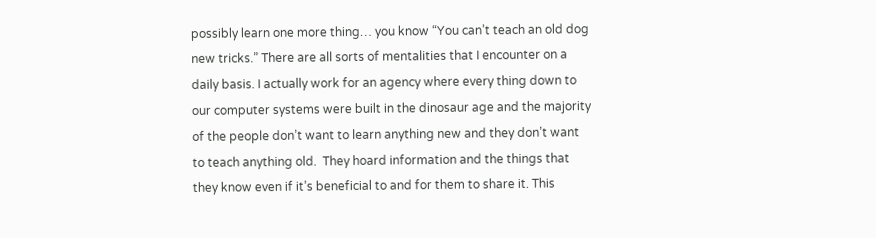possibly learn one more thing… you know “You can’t teach an old dog new tricks.” There are all sorts of mentalities that I encounter on a daily basis. I actually work for an agency where every thing down to our computer systems were built in the dinosaur age and the majority of the people don’t want to learn anything new and they don’t want to teach anything old.  They hoard information and the things that they know even if it’s beneficial to and for them to share it. This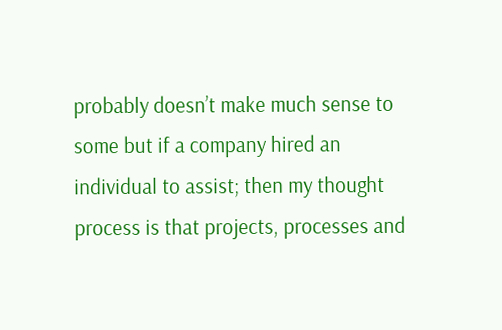probably doesn’t make much sense to some but if a company hired an individual to assist; then my thought process is that projects, processes and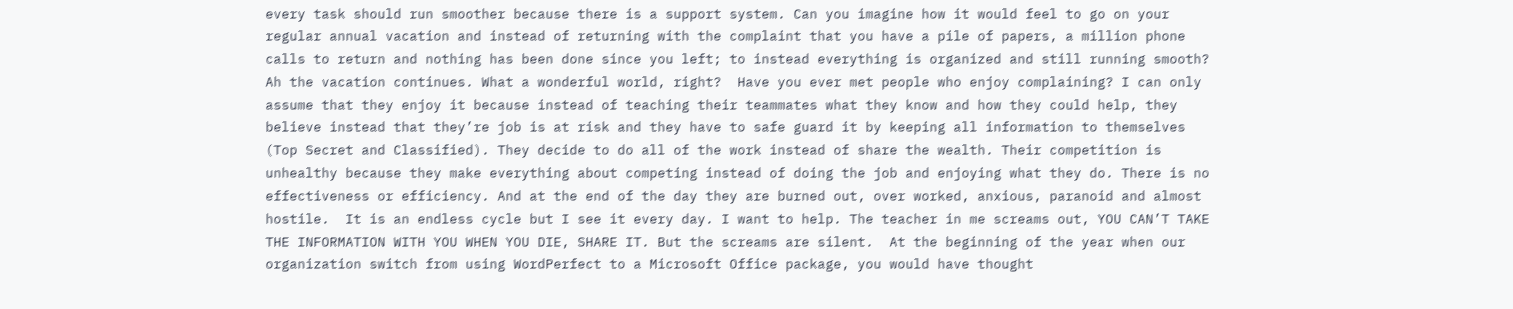every task should run smoother because there is a support system. Can you imagine how it would feel to go on your regular annual vacation and instead of returning with the complaint that you have a pile of papers, a million phone calls to return and nothing has been done since you left; to instead everything is organized and still running smooth? Ah the vacation continues. What a wonderful world, right?  Have you ever met people who enjoy complaining? I can only assume that they enjoy it because instead of teaching their teammates what they know and how they could help, they believe instead that they’re job is at risk and they have to safe guard it by keeping all information to themselves (Top Secret and Classified). They decide to do all of the work instead of share the wealth. Their competition is unhealthy because they make everything about competing instead of doing the job and enjoying what they do. There is no effectiveness or efficiency. And at the end of the day they are burned out, over worked, anxious, paranoid and almost hostile.  It is an endless cycle but I see it every day. I want to help. The teacher in me screams out, YOU CAN’T TAKE THE INFORMATION WITH YOU WHEN YOU DIE, SHARE IT. But the screams are silent.  At the beginning of the year when our organization switch from using WordPerfect to a Microsoft Office package, you would have thought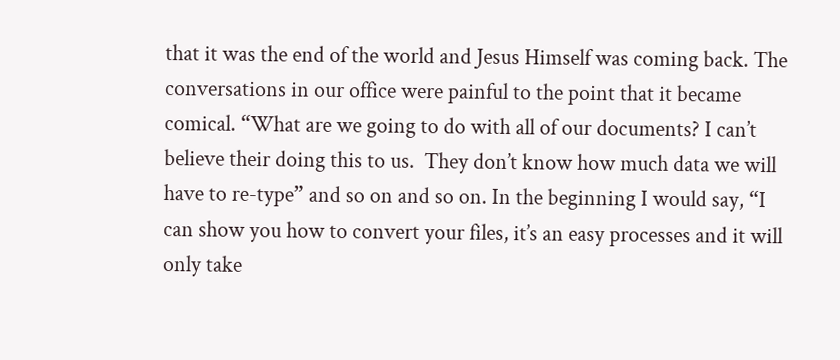that it was the end of the world and Jesus Himself was coming back. The conversations in our office were painful to the point that it became comical. “What are we going to do with all of our documents? I can’t believe their doing this to us.  They don’t know how much data we will have to re-type” and so on and so on. In the beginning I would say, “I can show you how to convert your files, it’s an easy processes and it will only take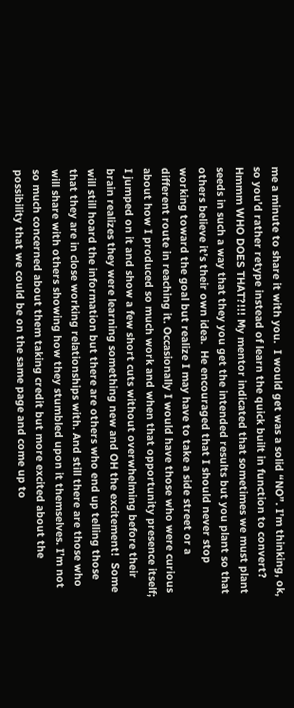me a minute to share it with you.  I would get was a solid “NO”. I’m thinking, ok, so you’d rather retype instead of learn the quick built in function to convert?  Hmmm WHO DOES THAT?!!! My mentor indicated that sometimes we must plant seeds in such a way that they you get the intended results but you plant so that others believe it’s their own idea.  He encouraged that I should never stop working toward the goal but realize I may have to take a side street or a different route in reaching it. Occasionally I would have those who were curious about how I produced so much work and when that opportunity presence itself; I jumped on it and show a few short cuts without overwhelming before their brain realizes they were learning something new and OH the excitement!  Some will still hoard the information but there are others who end up telling those that they are in close working relationships with. And still there are those who will share with others showing how they stumbled upon it themselves. I’m not so much concerned about them taking credit but more excited about the possibility that we could be on the same page and come up to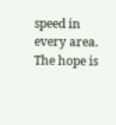speed in every area. The hope is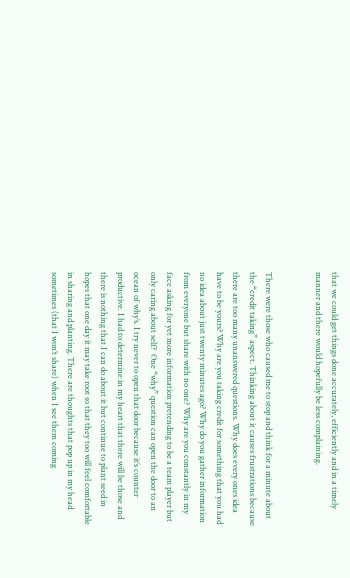that we could get things done accurately, efficiently and in a timely manner and there would hopefully be less complaining.


There were those who caused me to stop and think for a minute about the “credit taking” aspect. Thinking about it causes frustrations because there are too many unanswered questions. Why does every ones idea have to be yours? Why are you taking credit for something that you had no idea about just twenty minutes ago? Why do you gather information from everyone but share with no one? Why are you constantly in my face asking for yet more information pretending to be a team player but only caring about self?  One “why” question can open the door to an ocean of why’s. I try never to open that door because it’s counter productive. I had to determine in my heart that there will be those and there is nothing that I can do about it but continue to plant seed in hopes that one day it may take root so that they too will feel comfortable in sharing and planting. There are thoughts that pop up in my head sometimes (that I won’t share) when I see them coming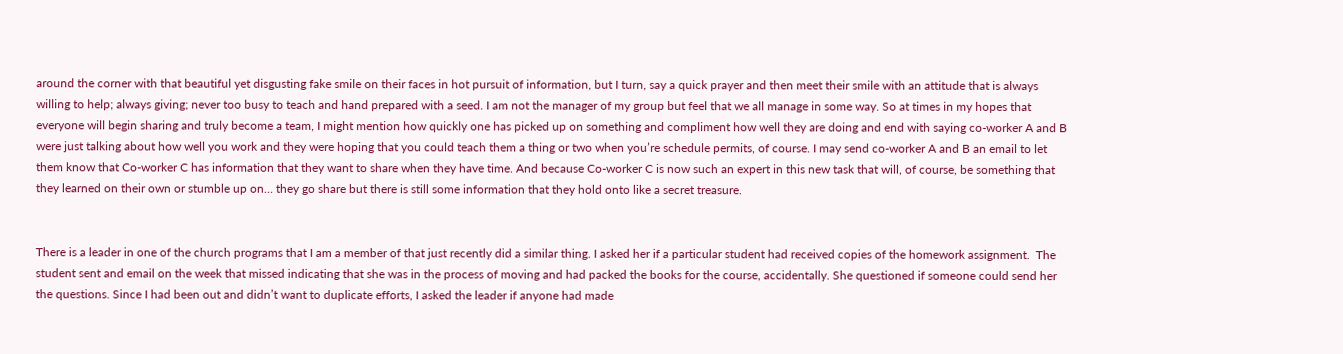around the corner with that beautiful yet disgusting fake smile on their faces in hot pursuit of information, but I turn, say a quick prayer and then meet their smile with an attitude that is always willing to help; always giving; never too busy to teach and hand prepared with a seed. I am not the manager of my group but feel that we all manage in some way. So at times in my hopes that everyone will begin sharing and truly become a team, I might mention how quickly one has picked up on something and compliment how well they are doing and end with saying co-worker A and B were just talking about how well you work and they were hoping that you could teach them a thing or two when you’re schedule permits, of course. I may send co-worker A and B an email to let them know that Co-worker C has information that they want to share when they have time. And because Co-worker C is now such an expert in this new task that will, of course, be something that they learned on their own or stumble up on… they go share but there is still some information that they hold onto like a secret treasure.


There is a leader in one of the church programs that I am a member of that just recently did a similar thing. I asked her if a particular student had received copies of the homework assignment.  The student sent and email on the week that missed indicating that she was in the process of moving and had packed the books for the course, accidentally. She questioned if someone could send her the questions. Since I had been out and didn’t want to duplicate efforts, I asked the leader if anyone had made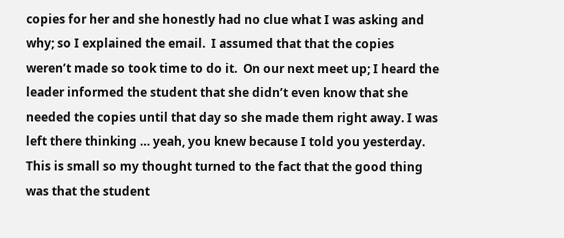copies for her and she honestly had no clue what I was asking and why; so I explained the email.  I assumed that that the copies weren’t made so took time to do it.  On our next meet up; I heard the leader informed the student that she didn’t even know that she needed the copies until that day so she made them right away. I was left there thinking … yeah, you knew because I told you yesterday. This is small so my thought turned to the fact that the good thing was that the student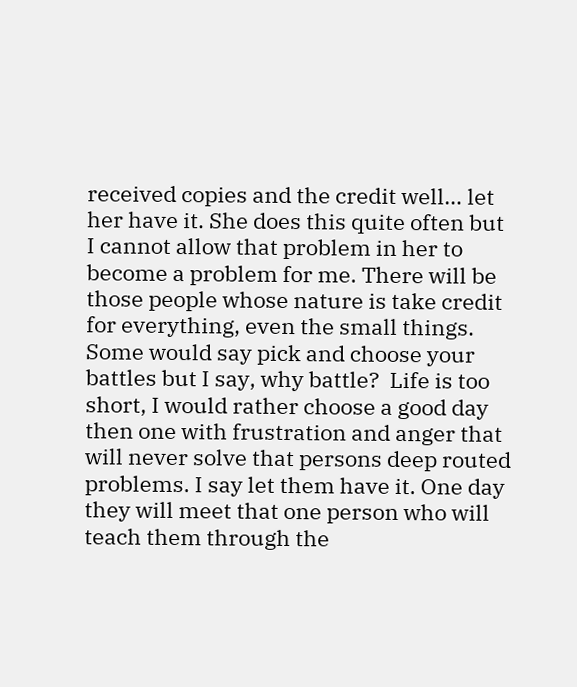received copies and the credit well… let her have it. She does this quite often but I cannot allow that problem in her to become a problem for me. There will be those people whose nature is take credit for everything, even the small things. Some would say pick and choose your battles but I say, why battle?  Life is too short, I would rather choose a good day then one with frustration and anger that will never solve that persons deep routed problems. I say let them have it. One day they will meet that one person who will teach them through the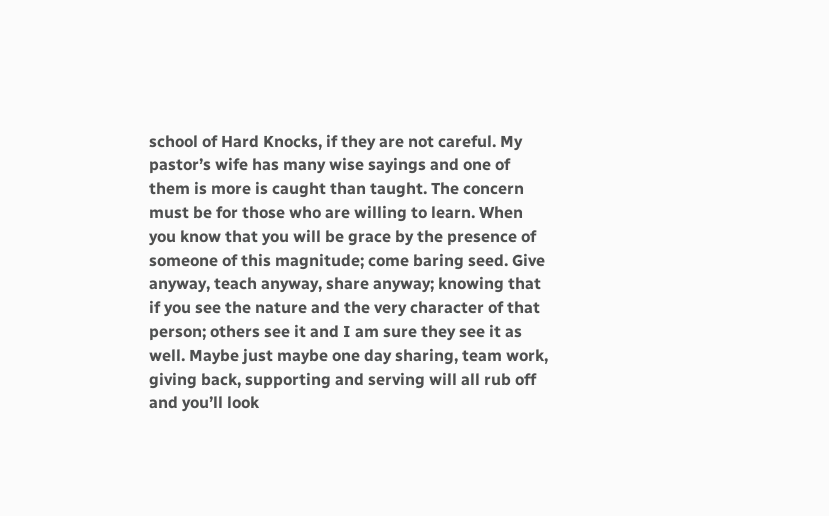school of Hard Knocks, if they are not careful. My pastor’s wife has many wise sayings and one of them is more is caught than taught. The concern must be for those who are willing to learn. When you know that you will be grace by the presence of someone of this magnitude; come baring seed. Give anyway, teach anyway, share anyway; knowing that if you see the nature and the very character of that person; others see it and I am sure they see it as well. Maybe just maybe one day sharing, team work, giving back, supporting and serving will all rub off and you’ll look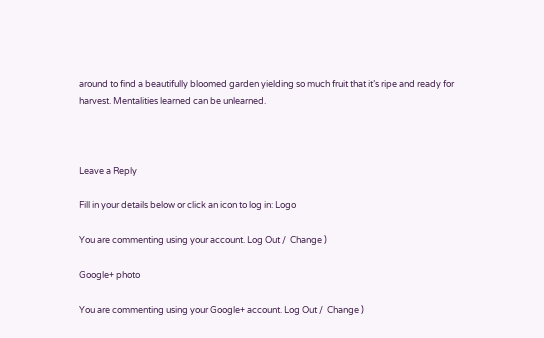around to find a beautifully bloomed garden yielding so much fruit that it’s ripe and ready for harvest. Mentalities learned can be unlearned.



Leave a Reply

Fill in your details below or click an icon to log in: Logo

You are commenting using your account. Log Out /  Change )

Google+ photo

You are commenting using your Google+ account. Log Out /  Change )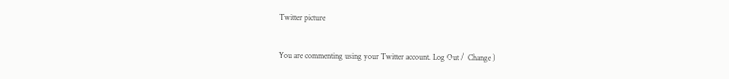Twitter picture

You are commenting using your Twitter account. Log Out /  Change )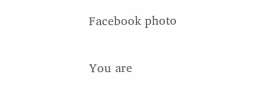Facebook photo

You are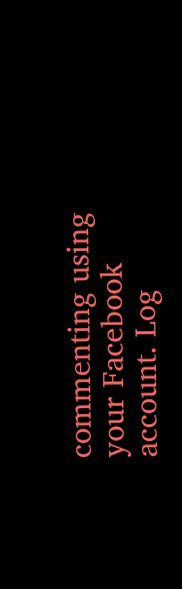commenting using your Facebook account. Log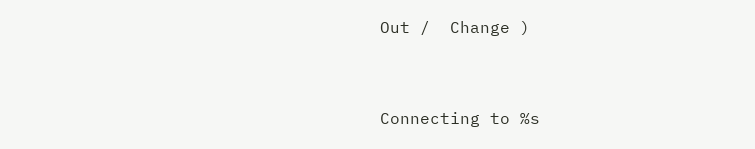Out /  Change )


Connecting to %s